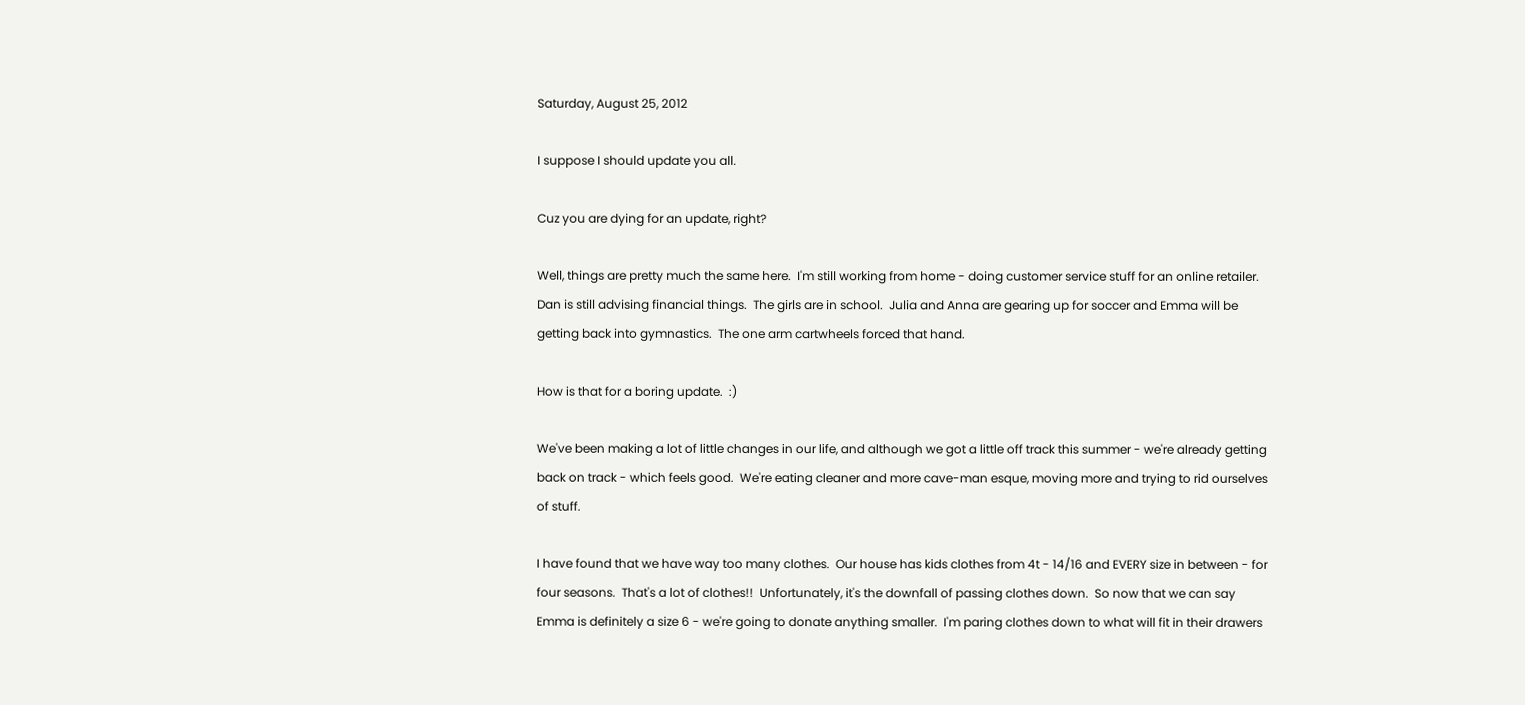Saturday, August 25, 2012

I suppose I should update you all.

Cuz you are dying for an update, right?

Well, things are pretty much the same here.  I'm still working from home - doing customer service stuff for an online retailer.  Dan is still advising financial things.  The girls are in school.  Julia and Anna are gearing up for soccer and Emma will be getting back into gymnastics.  The one arm cartwheels forced that hand.

How is that for a boring update.  :)

We've been making a lot of little changes in our life, and although we got a little off track this summer - we're already getting back on track - which feels good.  We're eating cleaner and more cave-man esque, moving more and trying to rid ourselves of stuff.

I have found that we have way too many clothes.  Our house has kids clothes from 4t - 14/16 and EVERY size in between - for four seasons.  That's a lot of clothes!!  Unfortunately, it's the downfall of passing clothes down.  So now that we can say Emma is definitely a size 6 - we're going to donate anything smaller.  I'm paring clothes down to what will fit in their drawers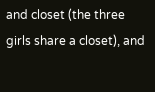and closet (the three girls share a closet), and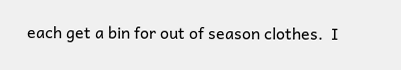each get a bin for out of season clothes.  I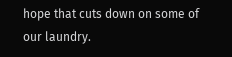hope that cuts down on some of our laundry.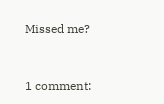Missed me?


1 comment: